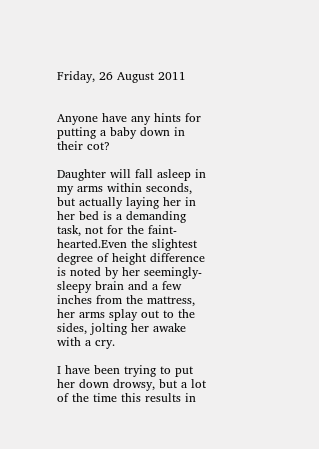Friday, 26 August 2011


Anyone have any hints for putting a baby down in their cot?

Daughter will fall asleep in my arms within seconds, but actually laying her in her bed is a demanding task, not for the faint-hearted.Even the slightest degree of height difference is noted by her seemingly-sleepy brain and a few inches from the mattress, her arms splay out to the sides, jolting her awake with a cry.

I have been trying to put her down drowsy, but a lot of the time this results in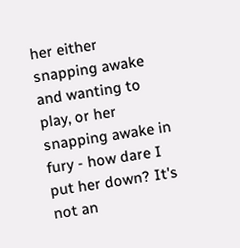her either snapping awake and wanting to play, or her snapping awake in fury - how dare I put her down? It's not an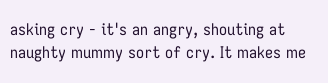asking cry - it's an angry, shouting at naughty mummy sort of cry. It makes me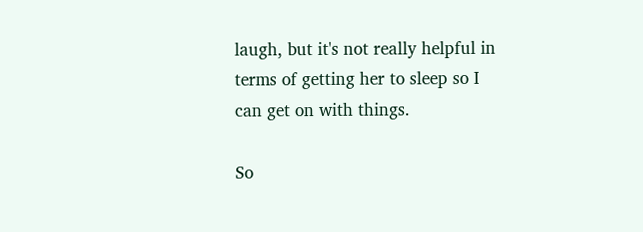laugh, but it's not really helpful in terms of getting her to sleep so I can get on with things.

So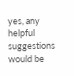yes, any helpful suggestions would be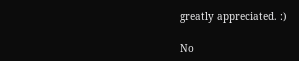greatly appreciated. :)

No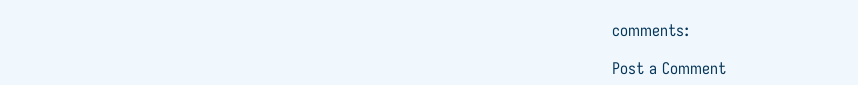comments:

Post a Comment